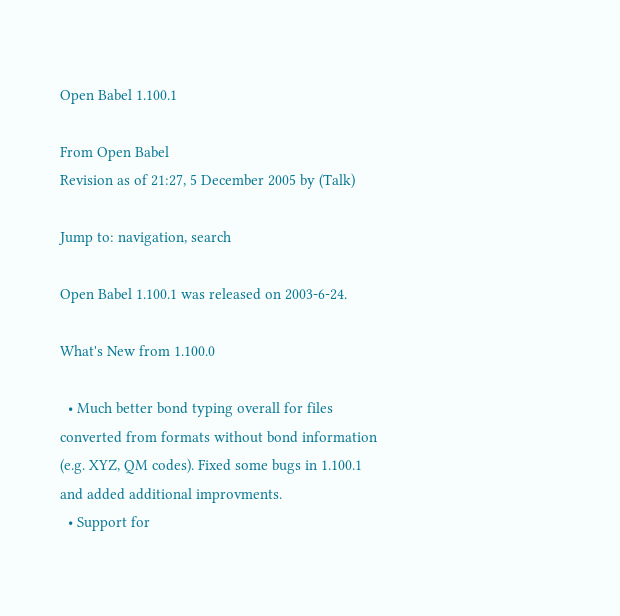Open Babel 1.100.1

From Open Babel
Revision as of 21:27, 5 December 2005 by (Talk)

Jump to: navigation, search

Open Babel 1.100.1 was released on 2003-6-24.

What's New from 1.100.0

  • Much better bond typing overall for files converted from formats without bond information (e.g. XYZ, QM codes). Fixed some bugs in 1.100.1 and added additional improvments.
  • Support for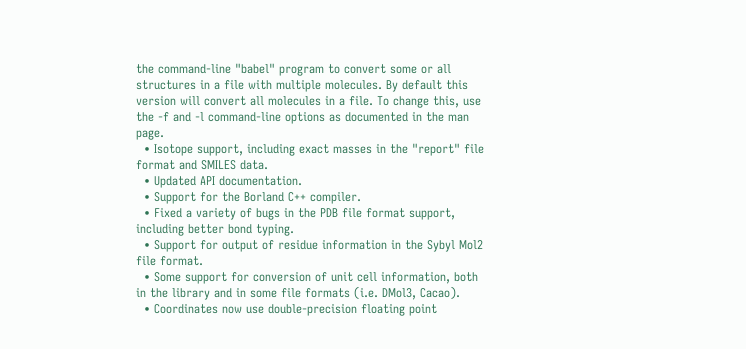the command-line "babel" program to convert some or all structures in a file with multiple molecules. By default this version will convert all molecules in a file. To change this, use the -f and -l command-line options as documented in the man page.
  • Isotope support, including exact masses in the "report" file format and SMILES data.
  • Updated API documentation.
  • Support for the Borland C++ compiler.
  • Fixed a variety of bugs in the PDB file format support, including better bond typing.
  • Support for output of residue information in the Sybyl Mol2 file format.
  • Some support for conversion of unit cell information, both in the library and in some file formats (i.e. DMol3, Cacao).
  • Coordinates now use double-precision floating point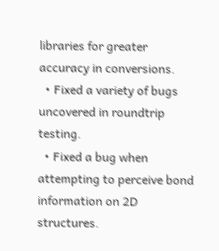libraries for greater accuracy in conversions.
  • Fixed a variety of bugs uncovered in roundtrip testing.
  • Fixed a bug when attempting to perceive bond information on 2D structures.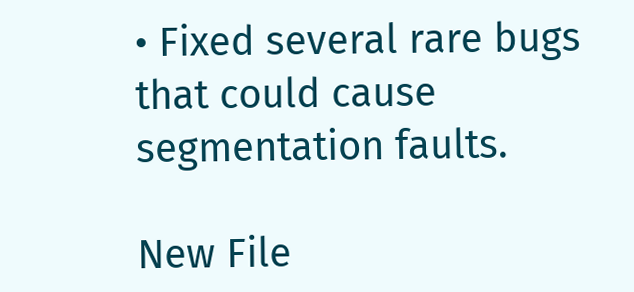• Fixed several rare bugs that could cause segmentation faults.

New File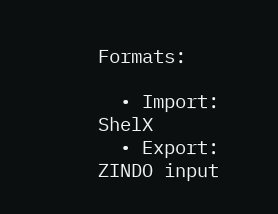Formats:

  • Import: ShelX
  • Export: ZINDO input